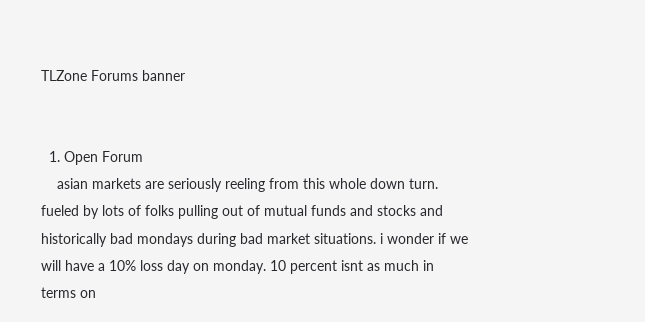TLZone Forums banner


  1. Open Forum
    asian markets are seriously reeling from this whole down turn. fueled by lots of folks pulling out of mutual funds and stocks and historically bad mondays during bad market situations. i wonder if we will have a 10% loss day on monday. 10 percent isnt as much in terms on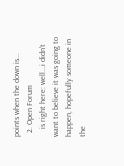points when the down is...
  2. Open Forum
    is right here: well...i didn't want to believe it was going to happen, hopefully someone in the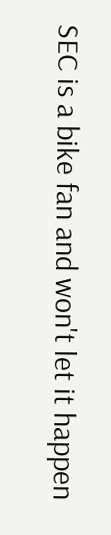SEC is a bike fan and won't let it happen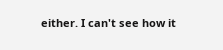either. I can't see how it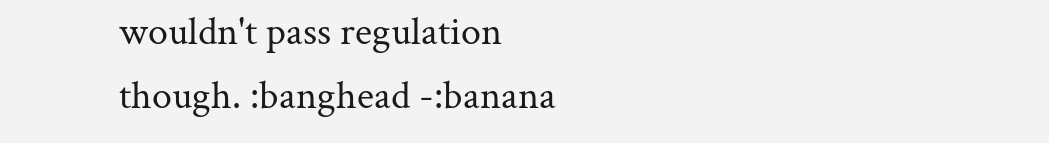wouldn't pass regulation though. :banghead -:banana